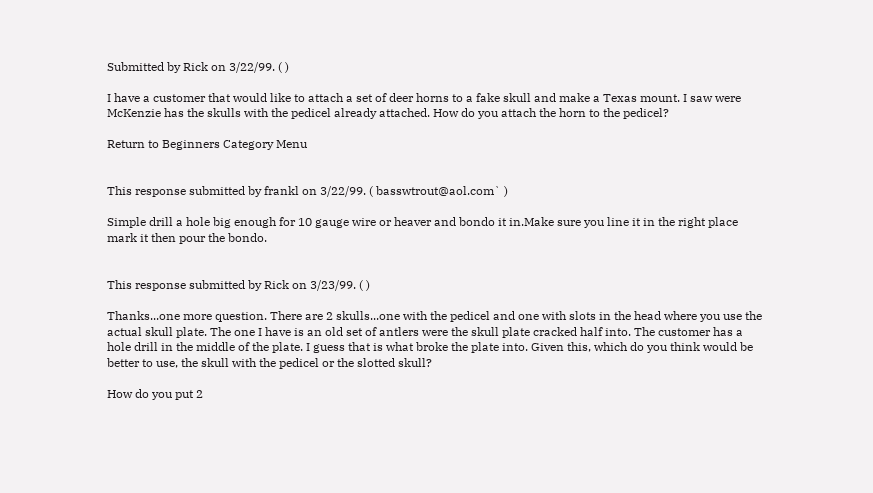Submitted by Rick on 3/22/99. ( )

I have a customer that would like to attach a set of deer horns to a fake skull and make a Texas mount. I saw were McKenzie has the skulls with the pedicel already attached. How do you attach the horn to the pedicel?

Return to Beginners Category Menu


This response submitted by frankl on 3/22/99. ( basswtrout@aol.com` )

Simple drill a hole big enough for 10 gauge wire or heaver and bondo it in.Make sure you line it in the right place mark it then pour the bondo.


This response submitted by Rick on 3/23/99. ( )

Thanks...one more question. There are 2 skulls...one with the pedicel and one with slots in the head where you use the actual skull plate. The one I have is an old set of antlers were the skull plate cracked half into. The customer has a hole drill in the middle of the plate. I guess that is what broke the plate into. Given this, which do you think would be better to use, the skull with the pedicel or the slotted skull?

How do you put 2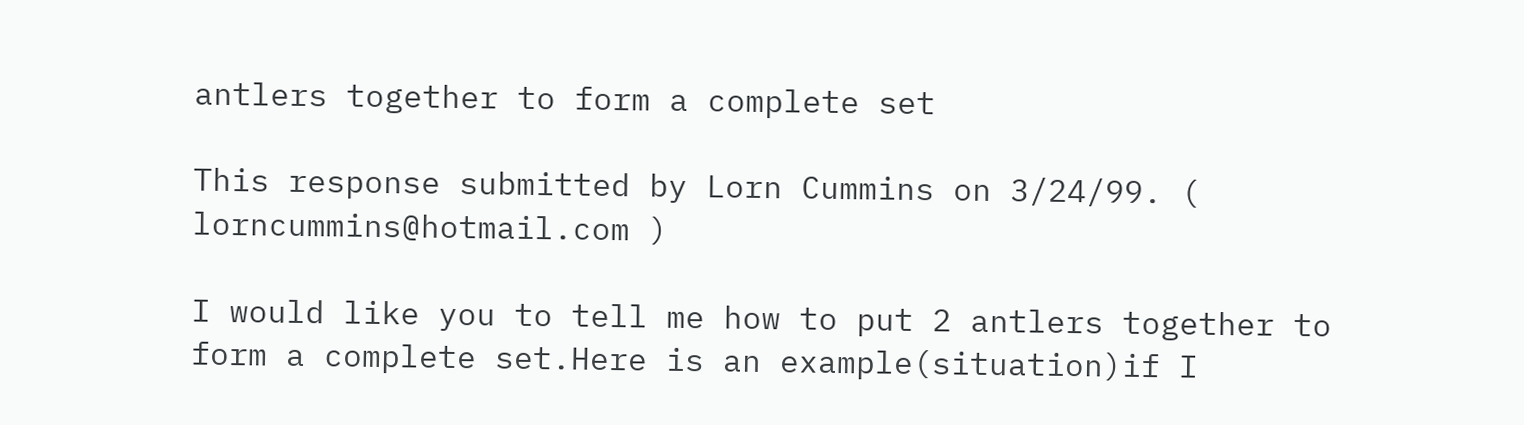antlers together to form a complete set

This response submitted by Lorn Cummins on 3/24/99. ( lorncummins@hotmail.com )

I would like you to tell me how to put 2 antlers together to
form a complete set.Here is an example(situation)if I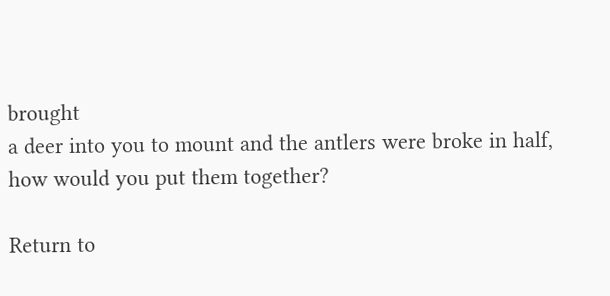brought
a deer into you to mount and the antlers were broke in half,
how would you put them together?

Return to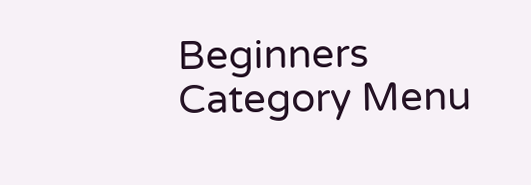Beginners Category Menu